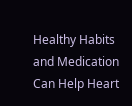Healthy Habits and Medication Can Help Heart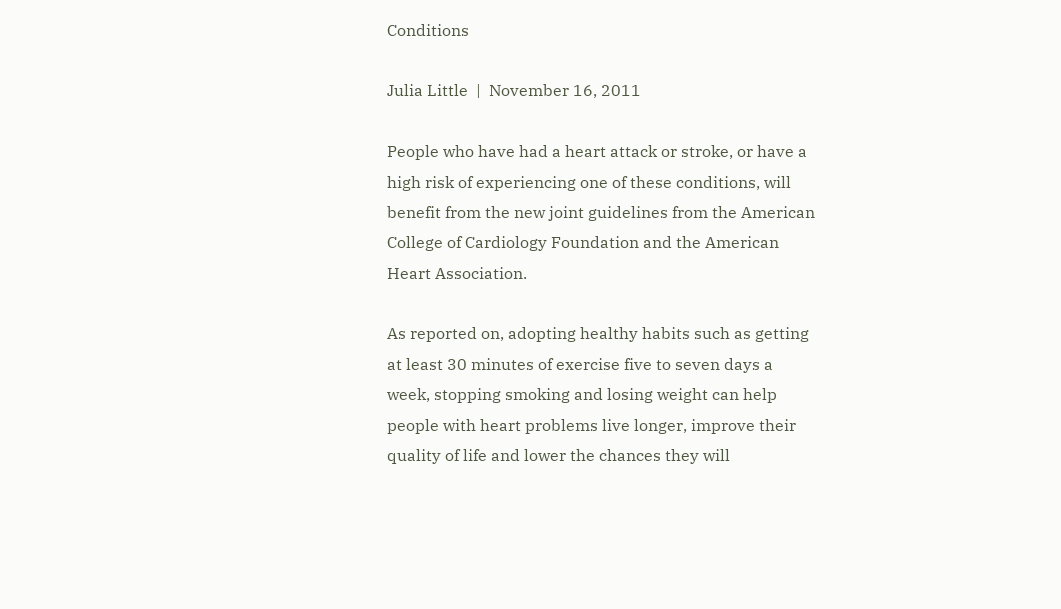Conditions

Julia Little  |  November 16, 2011

People who have had a heart attack or stroke, or have a high risk of experiencing one of these conditions, will benefit from the new joint guidelines from the American College of Cardiology Foundation and the American Heart Association.

As reported on, adopting healthy habits such as getting at least 30 minutes of exercise five to seven days a week, stopping smoking and losing weight can help people with heart problems live longer, improve their quality of life and lower the chances they will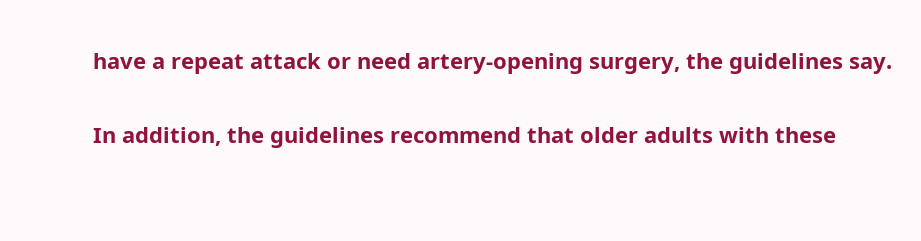have a repeat attack or need artery-opening surgery, the guidelines say.

In addition, the guidelines recommend that older adults with these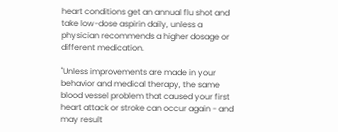heart conditions get an annual flu shot and take low-dose aspirin daily, unless a physician recommends a higher dosage or different medication.

"Unless improvements are made in your behavior and medical therapy, the same blood vessel problem that caused your first heart attack or stroke can occur again - and may result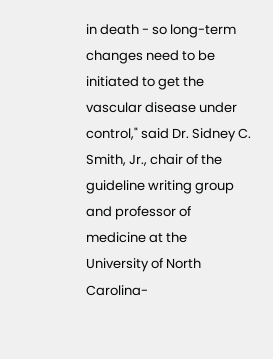in death - so long-term changes need to be initiated to get the vascular disease under control," said Dr. Sidney C. Smith, Jr., chair of the guideline writing group and professor of medicine at the University of North Carolina-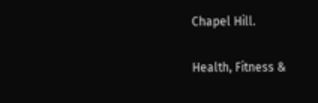Chapel Hill.

Health, Fitness &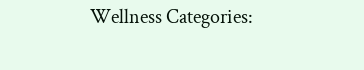Wellness Categories: